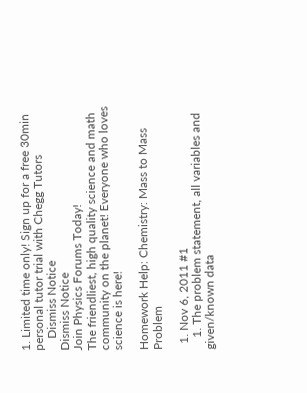1. Limited time only! Sign up for a free 30min personal tutor trial with Chegg Tutors
    Dismiss Notice
Dismiss Notice
Join Physics Forums Today!
The friendliest, high quality science and math community on the planet! Everyone who loves science is here!

Homework Help: Chemistry: Mass to Mass Problem

  1. Nov 6, 2011 #1
    1. The problem statement, all variables and given/known data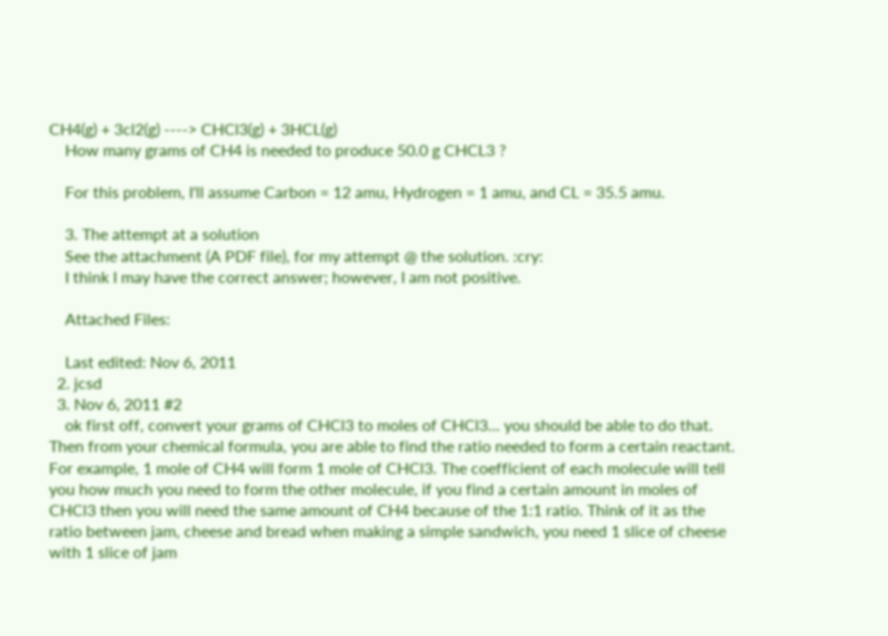CH4(g) + 3cl2(g) ----> CHCl3(g) + 3HCL(g)
    How many grams of CH4 is needed to produce 50.0 g CHCL3 ?

    For this problem, I'll assume Carbon = 12 amu, Hydrogen = 1 amu, and CL = 35.5 amu.

    3. The attempt at a solution
    See the attachment (A PDF file), for my attempt @ the solution. :cry:
    I think I may have the correct answer; however, I am not positive.

    Attached Files:

    Last edited: Nov 6, 2011
  2. jcsd
  3. Nov 6, 2011 #2
    ok first off, convert your grams of CHCl3 to moles of CHCl3... you should be able to do that. Then from your chemical formula, you are able to find the ratio needed to form a certain reactant. For example, 1 mole of CH4 will form 1 mole of CHCl3. The coefficient of each molecule will tell you how much you need to form the other molecule, if you find a certain amount in moles of CHCl3 then you will need the same amount of CH4 because of the 1:1 ratio. Think of it as the ratio between jam, cheese and bread when making a simple sandwich, you need 1 slice of cheese with 1 slice of jam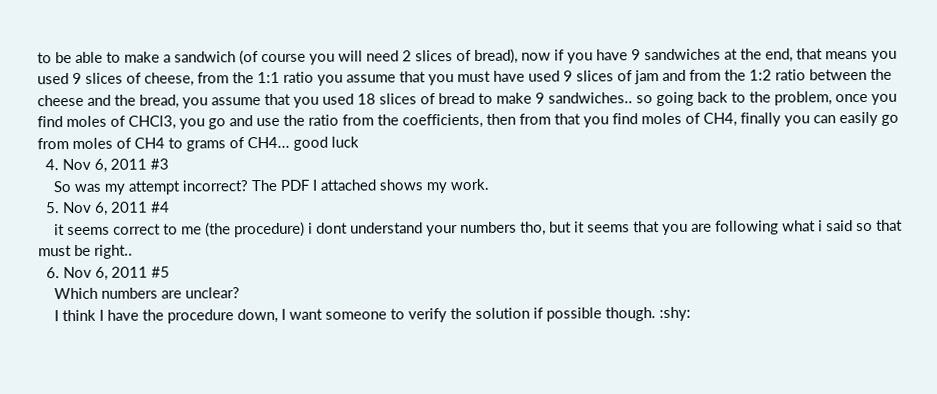to be able to make a sandwich (of course you will need 2 slices of bread), now if you have 9 sandwiches at the end, that means you used 9 slices of cheese, from the 1:1 ratio you assume that you must have used 9 slices of jam and from the 1:2 ratio between the cheese and the bread, you assume that you used 18 slices of bread to make 9 sandwiches.. so going back to the problem, once you find moles of CHCl3, you go and use the ratio from the coefficients, then from that you find moles of CH4, finally you can easily go from moles of CH4 to grams of CH4... good luck
  4. Nov 6, 2011 #3
    So was my attempt incorrect? The PDF I attached shows my work.
  5. Nov 6, 2011 #4
    it seems correct to me (the procedure) i dont understand your numbers tho, but it seems that you are following what i said so that must be right..
  6. Nov 6, 2011 #5
    Which numbers are unclear?
    I think I have the procedure down, I want someone to verify the solution if possible though. :shy: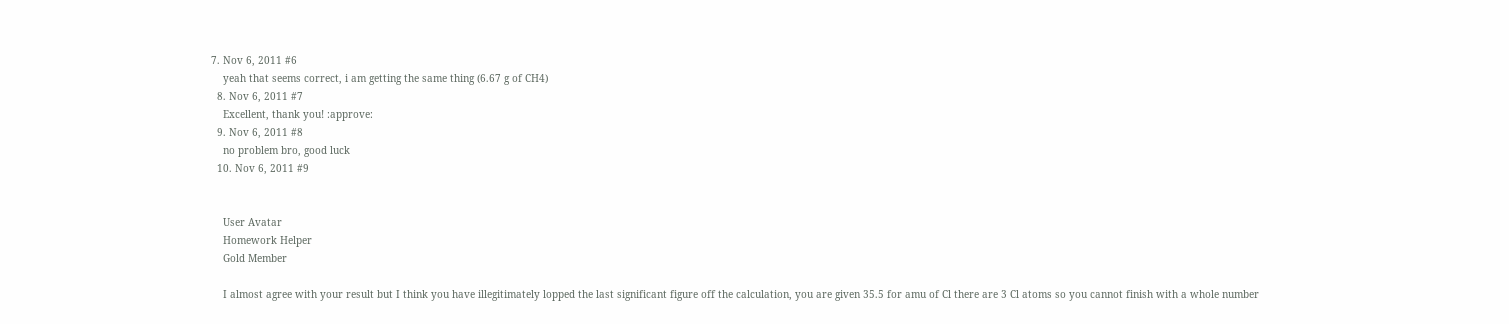7. Nov 6, 2011 #6
    yeah that seems correct, i am getting the same thing (6.67 g of CH4)
  8. Nov 6, 2011 #7
    Excellent, thank you! :approve:
  9. Nov 6, 2011 #8
    no problem bro, good luck
  10. Nov 6, 2011 #9


    User Avatar
    Homework Helper
    Gold Member

    I almost agree with your result but I think you have illegitimately lopped the last significant figure off the calculation, you are given 35.5 for amu of Cl there are 3 Cl atoms so you cannot finish with a whole number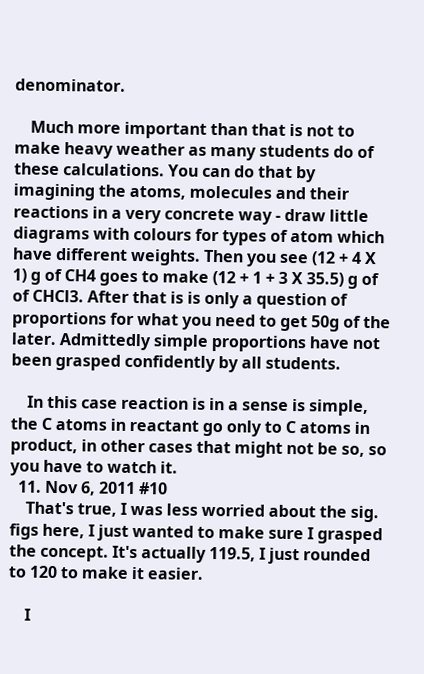denominator.

    Much more important than that is not to make heavy weather as many students do of these calculations. You can do that by imagining the atoms, molecules and their reactions in a very concrete way - draw little diagrams with colours for types of atom which have different weights. Then you see (12 + 4 X 1) g of CH4 goes to make (12 + 1 + 3 X 35.5) g of of CHCl3. After that is is only a question of proportions for what you need to get 50g of the later. Admittedly simple proportions have not been grasped confidently by all students.

    In this case reaction is in a sense is simple, the C atoms in reactant go only to C atoms in product, in other cases that might not be so, so you have to watch it.
  11. Nov 6, 2011 #10
    That's true, I was less worried about the sig. figs here, I just wanted to make sure I grasped the concept. It's actually 119.5, I just rounded to 120 to make it easier.

    I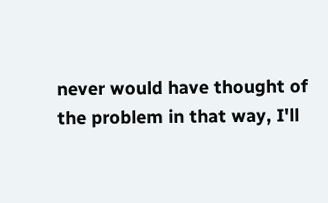never would have thought of the problem in that way, I'll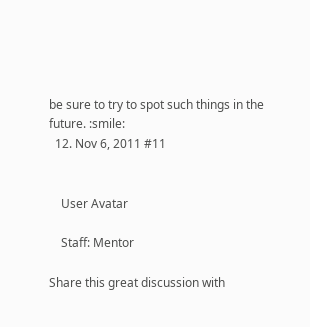be sure to try to spot such things in the future. :smile:
  12. Nov 6, 2011 #11


    User Avatar

    Staff: Mentor

Share this great discussion with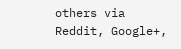others via Reddit, Google+,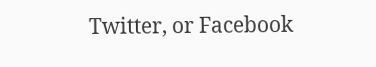Twitter, or Facebook